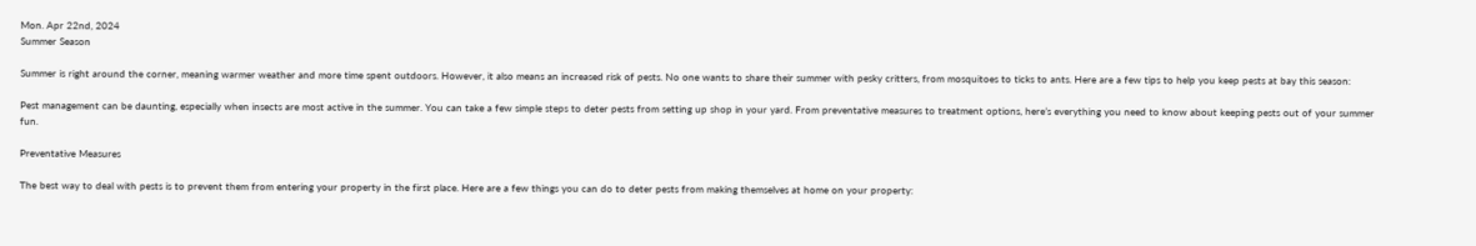Mon. Apr 22nd, 2024
Summer Season

Summer is right around the corner, meaning warmer weather and more time spent outdoors. However, it also means an increased risk of pests. No one wants to share their summer with pesky critters, from mosquitoes to ticks to ants. Here are a few tips to help you keep pests at bay this season:

Pest management can be daunting, especially when insects are most active in the summer. You can take a few simple steps to deter pests from setting up shop in your yard. From preventative measures to treatment options, here’s everything you need to know about keeping pests out of your summer fun.

Preventative Measures

The best way to deal with pests is to prevent them from entering your property in the first place. Here are a few things you can do to deter pests from making themselves at home on your property: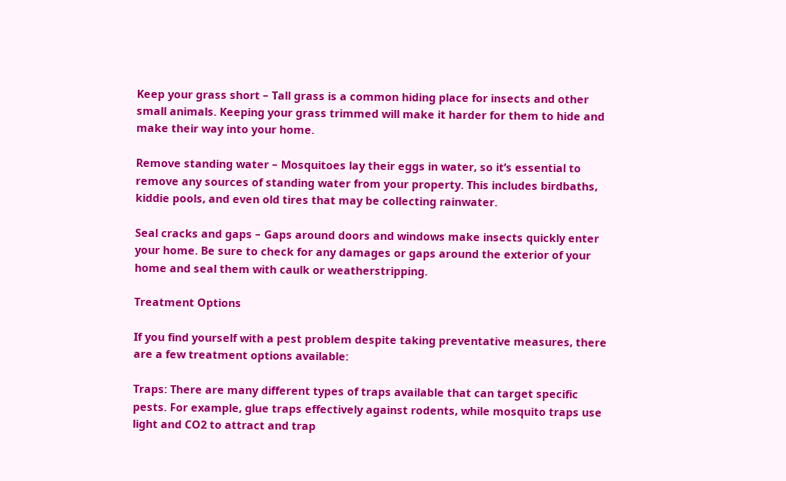Keep your grass short – Tall grass is a common hiding place for insects and other small animals. Keeping your grass trimmed will make it harder for them to hide and make their way into your home.

Remove standing water – Mosquitoes lay their eggs in water, so it’s essential to remove any sources of standing water from your property. This includes birdbaths, kiddie pools, and even old tires that may be collecting rainwater.

Seal cracks and gaps – Gaps around doors and windows make insects quickly enter your home. Be sure to check for any damages or gaps around the exterior of your home and seal them with caulk or weatherstripping.

Treatment Options

If you find yourself with a pest problem despite taking preventative measures, there are a few treatment options available:

Traps: There are many different types of traps available that can target specific pests. For example, glue traps effectively against rodents, while mosquito traps use light and CO2 to attract and trap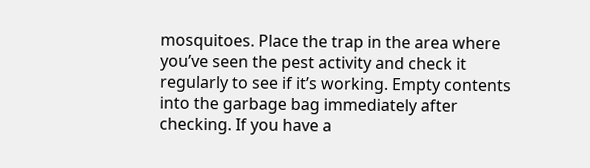mosquitoes. Place the trap in the area where you’ve seen the pest activity and check it regularly to see if it’s working. Empty contents into the garbage bag immediately after checking. If you have a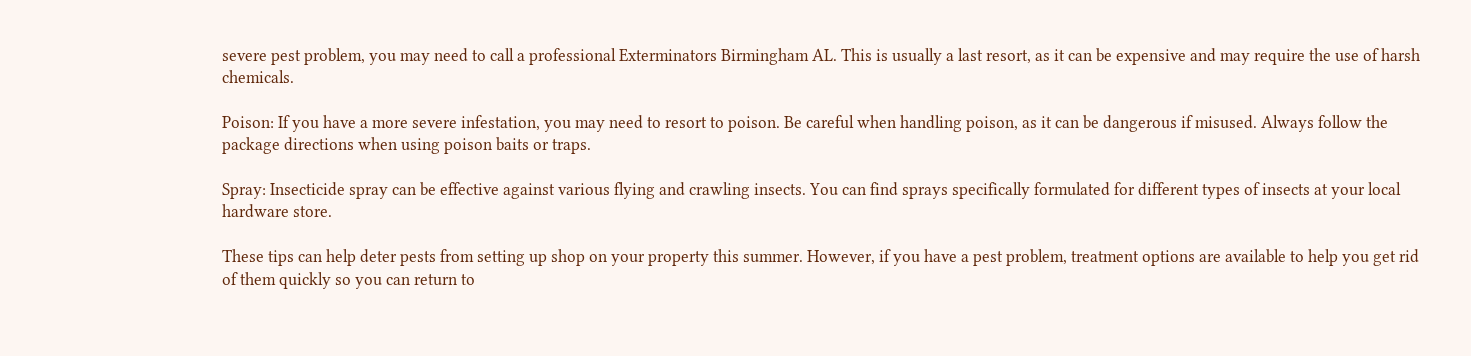severe pest problem, you may need to call a professional Exterminators Birmingham AL. This is usually a last resort, as it can be expensive and may require the use of harsh chemicals.

Poison: If you have a more severe infestation, you may need to resort to poison. Be careful when handling poison, as it can be dangerous if misused. Always follow the package directions when using poison baits or traps.

Spray: Insecticide spray can be effective against various flying and crawling insects. You can find sprays specifically formulated for different types of insects at your local hardware store.

These tips can help deter pests from setting up shop on your property this summer. However, if you have a pest problem, treatment options are available to help you get rid of them quickly so you can return to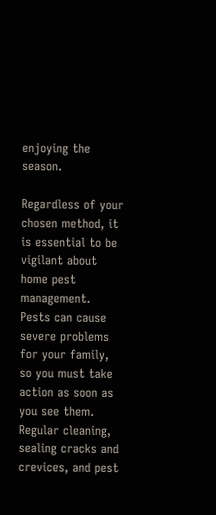enjoying the season.

Regardless of your chosen method, it is essential to be vigilant about home pest management. Pests can cause severe problems for your family, so you must take action as soon as you see them. Regular cleaning, sealing cracks and crevices, and pest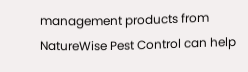management products from NatureWise Pest Control can help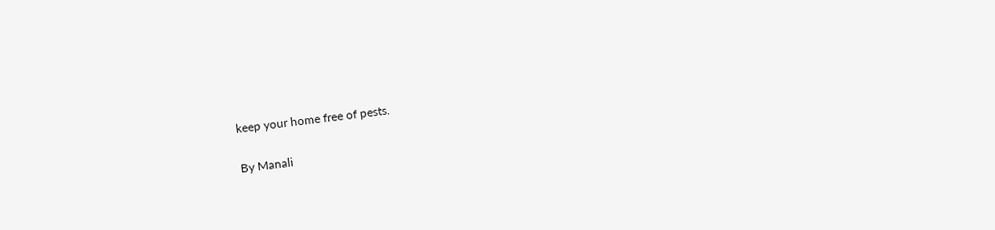keep your home free of pests.

By Manali